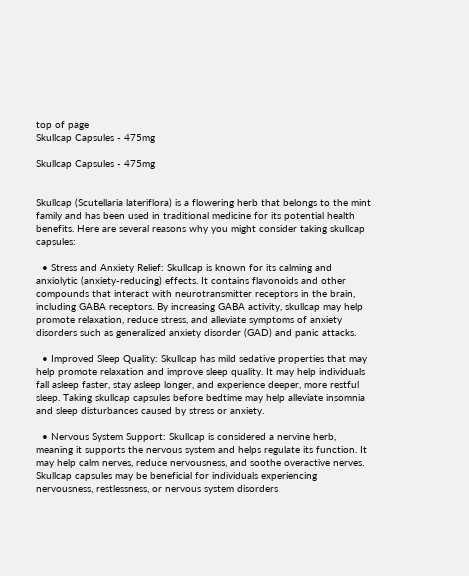top of page
Skullcap Capsules - 475mg

Skullcap Capsules - 475mg


Skullcap (Scutellaria lateriflora) is a flowering herb that belongs to the mint family and has been used in traditional medicine for its potential health benefits. Here are several reasons why you might consider taking skullcap capsules:

  • Stress and Anxiety Relief: Skullcap is known for its calming and anxiolytic (anxiety-reducing) effects. It contains flavonoids and other compounds that interact with neurotransmitter receptors in the brain, including GABA receptors. By increasing GABA activity, skullcap may help promote relaxation, reduce stress, and alleviate symptoms of anxiety disorders such as generalized anxiety disorder (GAD) and panic attacks.

  • Improved Sleep Quality: Skullcap has mild sedative properties that may help promote relaxation and improve sleep quality. It may help individuals fall asleep faster, stay asleep longer, and experience deeper, more restful sleep. Taking skullcap capsules before bedtime may help alleviate insomnia and sleep disturbances caused by stress or anxiety.

  • Nervous System Support: Skullcap is considered a nervine herb, meaning it supports the nervous system and helps regulate its function. It may help calm nerves, reduce nervousness, and soothe overactive nerves. Skullcap capsules may be beneficial for individuals experiencing nervousness, restlessness, or nervous system disorders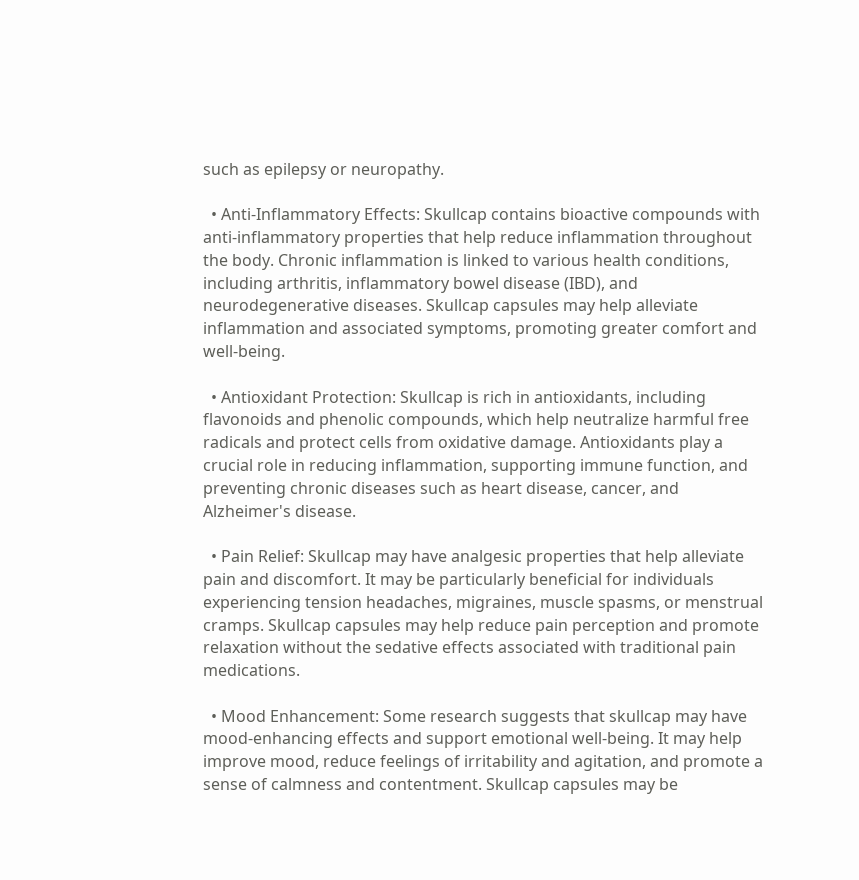such as epilepsy or neuropathy.

  • Anti-Inflammatory Effects: Skullcap contains bioactive compounds with anti-inflammatory properties that help reduce inflammation throughout the body. Chronic inflammation is linked to various health conditions, including arthritis, inflammatory bowel disease (IBD), and neurodegenerative diseases. Skullcap capsules may help alleviate inflammation and associated symptoms, promoting greater comfort and well-being.

  • Antioxidant Protection: Skullcap is rich in antioxidants, including flavonoids and phenolic compounds, which help neutralize harmful free radicals and protect cells from oxidative damage. Antioxidants play a crucial role in reducing inflammation, supporting immune function, and preventing chronic diseases such as heart disease, cancer, and Alzheimer's disease.

  • Pain Relief: Skullcap may have analgesic properties that help alleviate pain and discomfort. It may be particularly beneficial for individuals experiencing tension headaches, migraines, muscle spasms, or menstrual cramps. Skullcap capsules may help reduce pain perception and promote relaxation without the sedative effects associated with traditional pain medications.

  • Mood Enhancement: Some research suggests that skullcap may have mood-enhancing effects and support emotional well-being. It may help improve mood, reduce feelings of irritability and agitation, and promote a sense of calmness and contentment. Skullcap capsules may be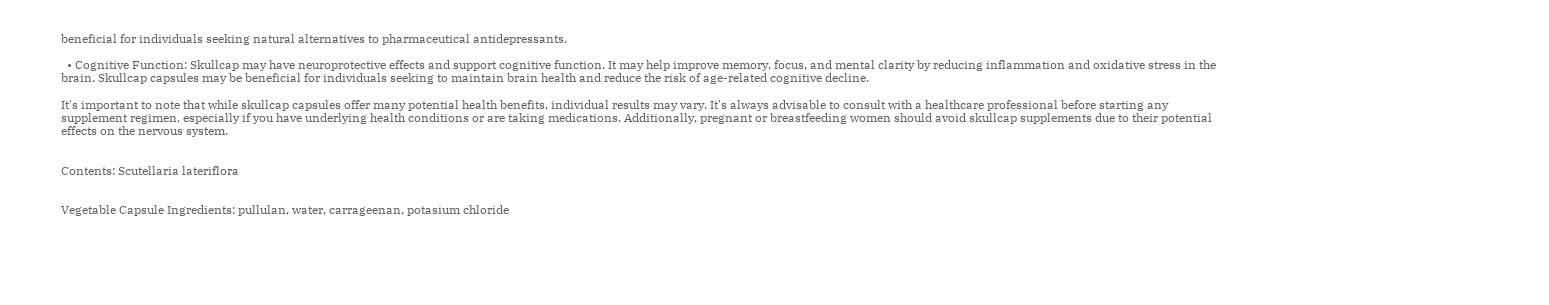beneficial for individuals seeking natural alternatives to pharmaceutical antidepressants.

  • Cognitive Function: Skullcap may have neuroprotective effects and support cognitive function. It may help improve memory, focus, and mental clarity by reducing inflammation and oxidative stress in the brain. Skullcap capsules may be beneficial for individuals seeking to maintain brain health and reduce the risk of age-related cognitive decline.

It's important to note that while skullcap capsules offer many potential health benefits, individual results may vary. It's always advisable to consult with a healthcare professional before starting any supplement regimen, especially if you have underlying health conditions or are taking medications. Additionally, pregnant or breastfeeding women should avoid skullcap supplements due to their potential effects on the nervous system.


Contents: Scutellaria lateriflora


Vegetable Capsule Ingredients: pullulan, water, carrageenan, potasium chloride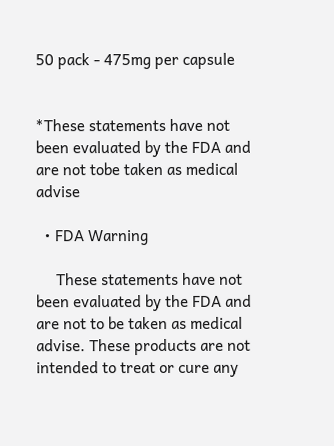50 pack - 475mg per capsule


*These statements have not been evaluated by the FDA and are not tobe taken as medical advise

  • FDA Warning

     These statements have not been evaluated by the FDA and are not to be taken as medical advise. These products are not intended to treat or cure any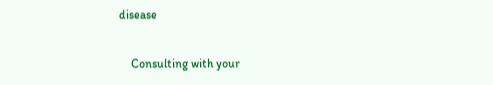disease


    Consulting with your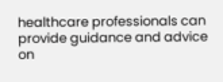healthcare professionals can provide guidance and advice on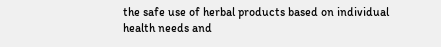the safe use of herbal products based on individual health needs and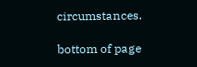circumstances.

bottom of page